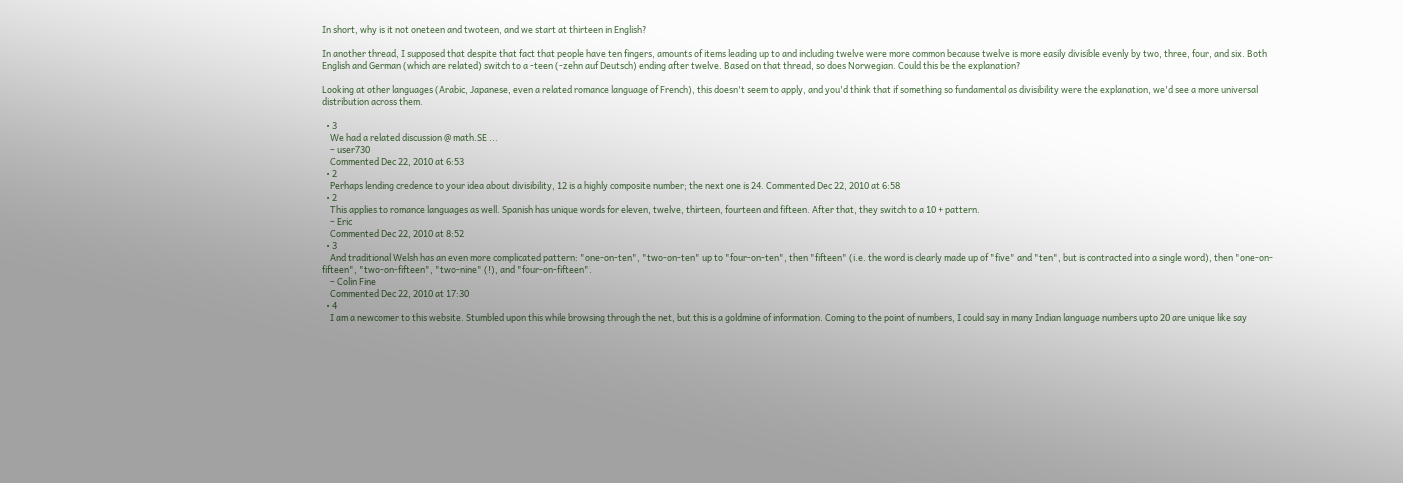In short, why is it not oneteen and twoteen, and we start at thirteen in English?

In another thread, I supposed that despite that fact that people have ten fingers, amounts of items leading up to and including twelve were more common because twelve is more easily divisible evenly by two, three, four, and six. Both English and German (which are related) switch to a -teen (-zehn auf Deutsch) ending after twelve. Based on that thread, so does Norwegian. Could this be the explanation?

Looking at other languages (Arabic, Japanese, even a related romance language of French), this doesn't seem to apply, and you'd think that if something so fundamental as divisibility were the explanation, we'd see a more universal distribution across them.

  • 3
    We had a related discussion @ math.SE ...
    – user730
    Commented Dec 22, 2010 at 6:53
  • 2
    Perhaps lending credence to your idea about divisibility, 12 is a highly composite number; the next one is 24. Commented Dec 22, 2010 at 6:58
  • 2
    This applies to romance languages as well. Spanish has unique words for eleven, twelve, thirteen, fourteen and fifteen. After that, they switch to a 10 + pattern.
    – Eric
    Commented Dec 22, 2010 at 8:52
  • 3
    And traditional Welsh has an even more complicated pattern: "one-on-ten", "two-on-ten" up to "four-on-ten", then "fifteen" (i.e. the word is clearly made up of "five" and "ten", but is contracted into a single word), then "one-on-fifteen", "two-on-fifteen", "two-nine" (!), and "four-on-fifteen".
    – Colin Fine
    Commented Dec 22, 2010 at 17:30
  • 4
    I am a newcomer to this website. Stumbled upon this while browsing through the net, but this is a goldmine of information. Coming to the point of numbers, I could say in many Indian language numbers upto 20 are unique like say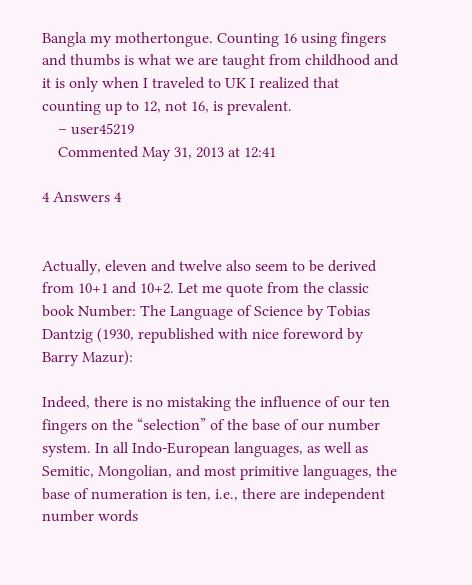Bangla my mothertongue. Counting 16 using fingers and thumbs is what we are taught from childhood and it is only when I traveled to UK I realized that counting up to 12, not 16, is prevalent.
    – user45219
    Commented May 31, 2013 at 12:41

4 Answers 4


Actually, eleven and twelve also seem to be derived from 10+1 and 10+2. Let me quote from the classic book Number: The Language of Science by Tobias Dantzig (1930, republished with nice foreword by Barry Mazur):

Indeed, there is no mistaking the influence of our ten fingers on the “selection” of the base of our number system. In all Indo-European languages, as well as Semitic, Mongolian, and most primitive languages, the base of numeration is ten, i.e., there are independent number words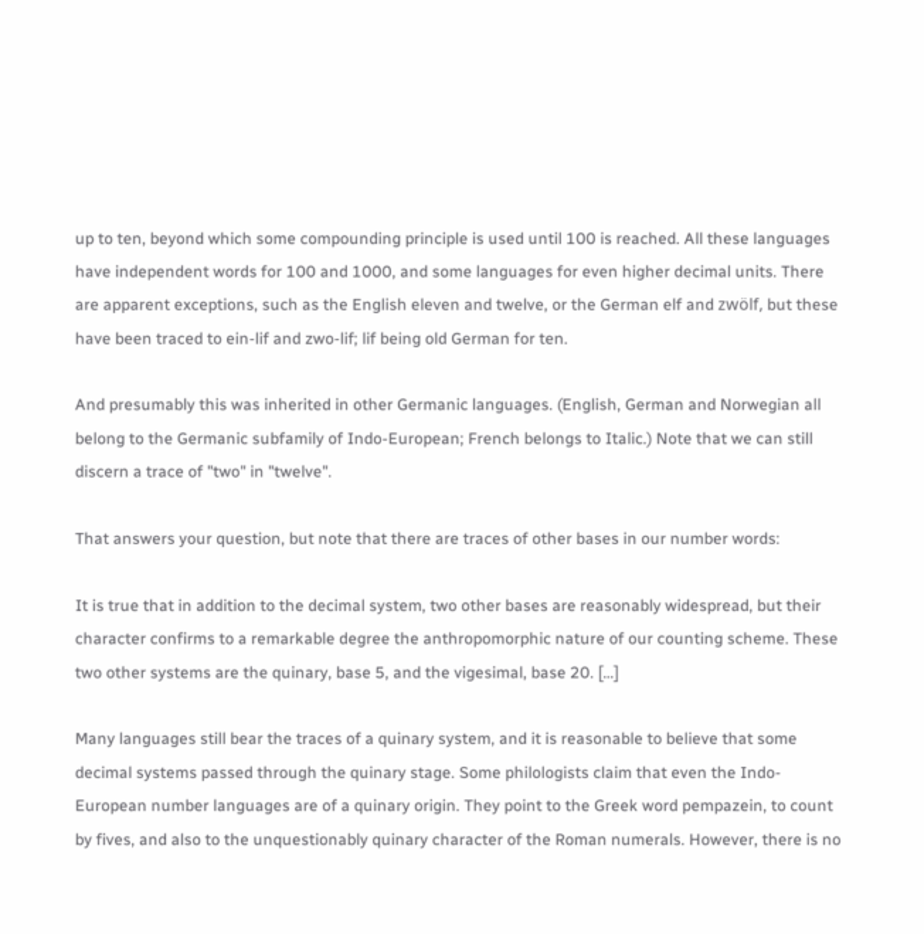up to ten, beyond which some compounding principle is used until 100 is reached. All these languages have independent words for 100 and 1000, and some languages for even higher decimal units. There are apparent exceptions, such as the English eleven and twelve, or the German elf and zwölf, but these have been traced to ein-lif and zwo-lif; lif being old German for ten.

And presumably this was inherited in other Germanic languages. (English, German and Norwegian all belong to the Germanic subfamily of Indo-European; French belongs to Italic.) Note that we can still discern a trace of "two" in "twelve".

That answers your question, but note that there are traces of other bases in our number words:

It is true that in addition to the decimal system, two other bases are reasonably widespread, but their character confirms to a remarkable degree the anthropomorphic nature of our counting scheme. These two other systems are the quinary, base 5, and the vigesimal, base 20. […]

Many languages still bear the traces of a quinary system, and it is reasonable to believe that some decimal systems passed through the quinary stage. Some philologists claim that even the Indo-European number languages are of a quinary origin. They point to the Greek word pempazein, to count by fives, and also to the unquestionably quinary character of the Roman numerals. However, there is no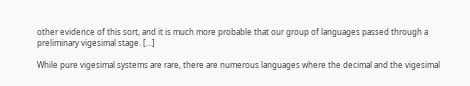other evidence of this sort, and it is much more probable that our group of languages passed through a preliminary vigesimal stage. […]

While pure vigesimal systems are rare, there are numerous languages where the decimal and the vigesimal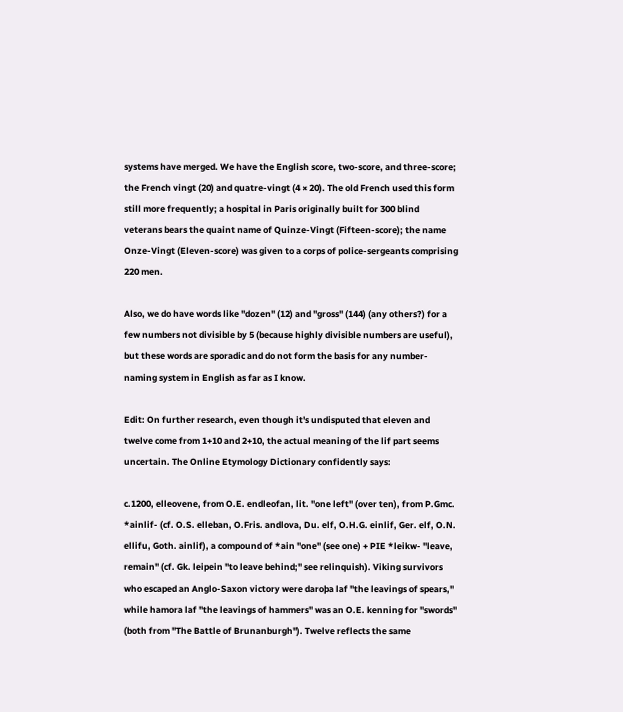systems have merged. We have the English score, two-score, and three-score; the French vingt (20) and quatre-vingt (4 × 20). The old French used this form still more frequently; a hospital in Paris originally built for 300 blind veterans bears the quaint name of Quinze-Vingt (Fifteen-score); the name Onze-Vingt (Eleven-score) was given to a corps of police-sergeants comprising 220 men.

Also, we do have words like "dozen" (12) and "gross" (144) (any others?) for a few numbers not divisible by 5 (because highly divisible numbers are useful), but these words are sporadic and do not form the basis for any number-naming system in English as far as I know.

Edit: On further research, even though it's undisputed that eleven and twelve come from 1+10 and 2+10, the actual meaning of the lif part seems uncertain. The Online Etymology Dictionary confidently says:

c.1200, elleovene, from O.E. endleofan, lit. "one left" (over ten), from P.Gmc. *ainlif- (cf. O.S. elleban, O.Fris. andlova, Du. elf, O.H.G. einlif, Ger. elf, O.N. ellifu, Goth. ainlif), a compound of *ain "one" (see one) + PIE *leikw- "leave, remain" (cf. Gk. leipein "to leave behind;" see relinquish). Viking survivors who escaped an Anglo-Saxon victory were daroþa laf "the leavings of spears," while hamora laf "the leavings of hammers" was an O.E. kenning for "swords" (both from "The Battle of Brunanburgh"). Twelve reflects the same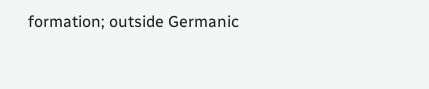formation; outside Germanic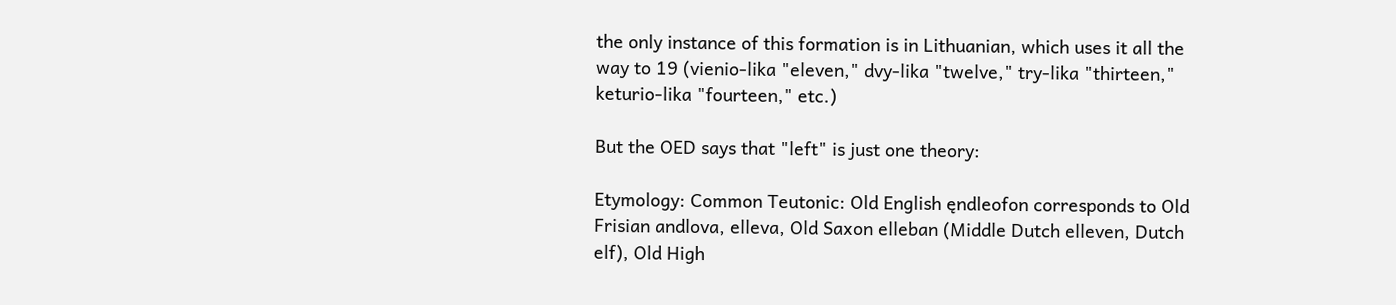the only instance of this formation is in Lithuanian, which uses it all the way to 19 (vienio-lika "eleven," dvy-lika "twelve," try-lika "thirteen," keturio-lika "fourteen," etc.)

But the OED says that "left" is just one theory:

Etymology: Common Teutonic: Old English ęndleofon corresponds to Old Frisian andlova, elleva, Old Saxon elleban (Middle Dutch elleven, Dutch elf), Old High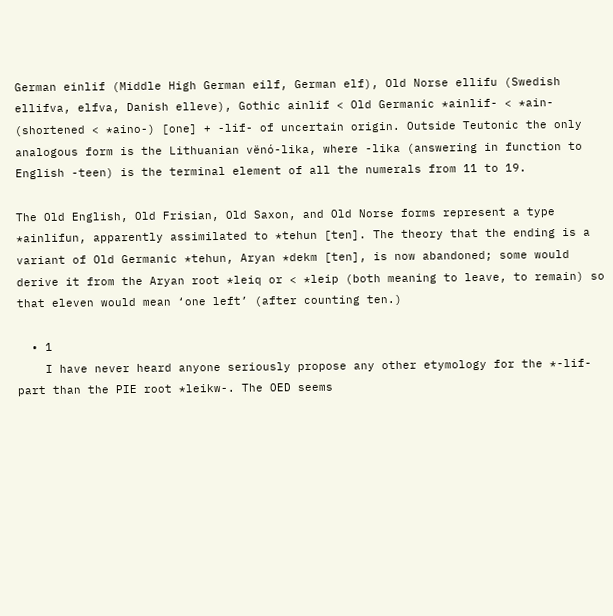German einlif (Middle High German eilf, German elf), Old Norse ellifu (Swedish ellifva, elfva, Danish elleve), Gothic ainlif < Old Germanic *ainlif- < *ain- (shortened < *aino-) [one] + -lif- of uncertain origin. Outside Teutonic the only analogous form is the Lithuanian vënó-lika, where -lika (answering in function to English -teen) is the terminal element of all the numerals from 11 to 19.

The Old English, Old Frisian, Old Saxon, and Old Norse forms represent a type *ainlifun, apparently assimilated to *tehun [ten]. The theory that the ending is a variant of Old Germanic *tehun, Aryan *dekm [ten], is now abandoned; some would derive it from the Aryan root *leiq or < *leip (both meaning to leave, to remain) so that eleven would mean ‘one left’ (after counting ten.)

  • 1
    I have never heard anyone seriously propose any other etymology for the *-lif- part than the PIE root *leikw-. The OED seems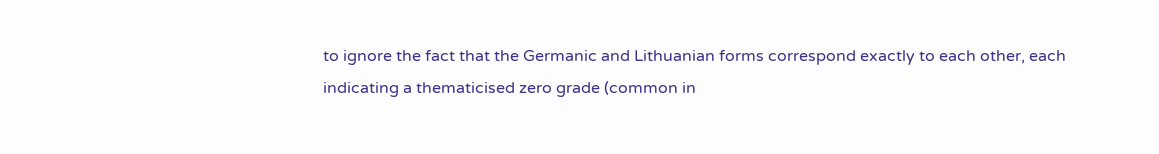to ignore the fact that the Germanic and Lithuanian forms correspond exactly to each other, each indicating a thematicised zero grade (common in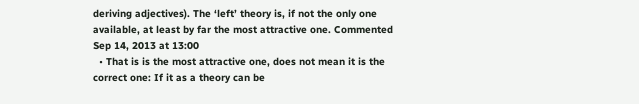deriving adjectives). The ‘left’ theory is, if not the only one available, at least by far the most attractive one. Commented Sep 14, 2013 at 13:00
  • That is is the most attractive one, does not mean it is the correct one: If it as a theory can be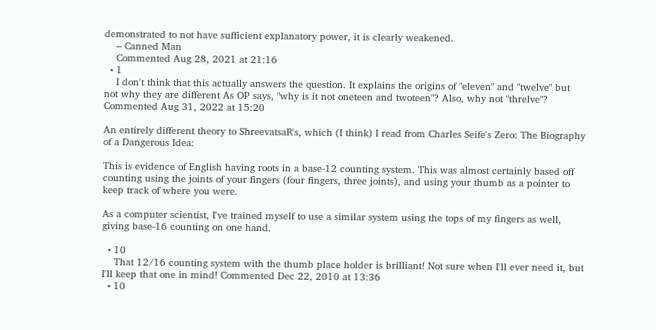demonstrated to not have sufficient explanatory power, it is clearly weakened.
    – Canned Man
    Commented Aug 28, 2021 at 21:16
  • 1
    I don't think that this actually answers the question. It explains the origins of "eleven" and "twelve" but not why they are different As OP says, "why is it not oneteen and twoteen"? Also, why not "threlve"? Commented Aug 31, 2022 at 15:20

An entirely different theory to ShreevatsaR's, which (I think) I read from Charles Seife's Zero: The Biography of a Dangerous Idea:

This is evidence of English having roots in a base-12 counting system. This was almost certainly based off counting using the joints of your fingers (four fingers, three joints), and using your thumb as a pointer to keep track of where you were.

As a computer scientist, I've trained myself to use a similar system using the tops of my fingers as well, giving base-16 counting on one hand.

  • 10
    That 12/16 counting system with the thumb place holder is brilliant! Not sure when I'll ever need it, but I'll keep that one in mind! Commented Dec 22, 2010 at 13:36
  • 10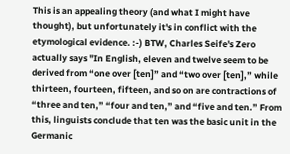This is an appealing theory (and what I might have thought), but unfortunately it's in conflict with the etymological evidence. :-) BTW, Charles Seife's Zero actually says "In English, eleven and twelve seem to be derived from “one over [ten]” and “two over [ten],” while thirteen, fourteen, fifteen, and so on are contractions of “three and ten,” “four and ten,” and “five and ten.” From this, linguists conclude that ten was the basic unit in the Germanic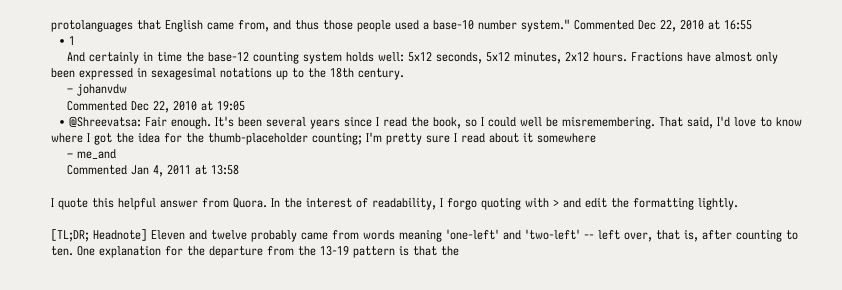protolanguages that English came from, and thus those people used a base-10 number system." Commented Dec 22, 2010 at 16:55
  • 1
    And certainly in time the base-12 counting system holds well: 5x12 seconds, 5x12 minutes, 2x12 hours. Fractions have almost only been expressed in sexagesimal notations up to the 18th century.
    – johanvdw
    Commented Dec 22, 2010 at 19:05
  • @Shreevatsa: Fair enough. It's been several years since I read the book, so I could well be misremembering. That said, I'd love to know where I got the idea for the thumb-placeholder counting; I'm pretty sure I read about it somewhere
    – me_and
    Commented Jan 4, 2011 at 13:58

I quote this helpful answer from Quora. In the interest of readability, I forgo quoting with > and edit the formatting lightly.

[TL;DR; Headnote] Eleven and twelve probably came from words meaning 'one-left' and 'two-left' -- left over, that is, after counting to ten. One explanation for the departure from the 13-19 pattern is that the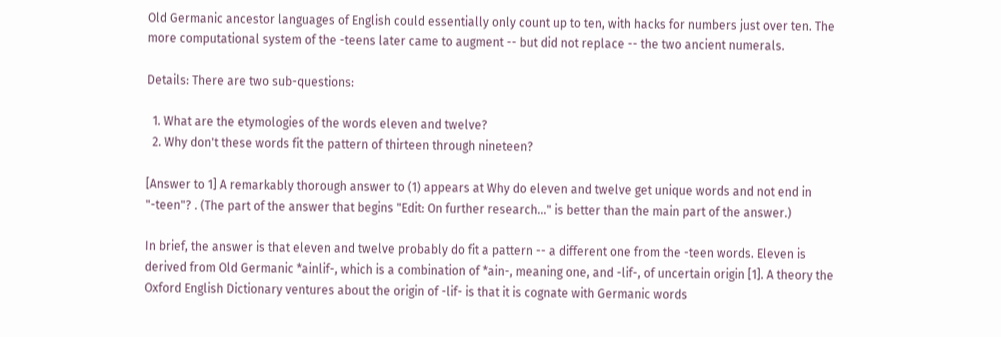Old Germanic ancestor languages of English could essentially only count up to ten, with hacks for numbers just over ten. The more computational system of the -teens later came to augment -- but did not replace -- the two ancient numerals.

Details: There are two sub-questions:

  1. What are the etymologies of the words eleven and twelve?
  2. Why don't these words fit the pattern of thirteen through nineteen?

[Answer to 1] A remarkably thorough answer to (1) appears at Why do eleven and twelve get unique words and not end in "-teen"? . (The part of the answer that begins "Edit: On further research..." is better than the main part of the answer.)

In brief, the answer is that eleven and twelve probably do fit a pattern -- a different one from the -teen words. Eleven is derived from Old Germanic *ainlif-, which is a combination of *ain-, meaning one, and -lif-, of uncertain origin [1]. A theory the Oxford English Dictionary ventures about the origin of -lif- is that it is cognate with Germanic words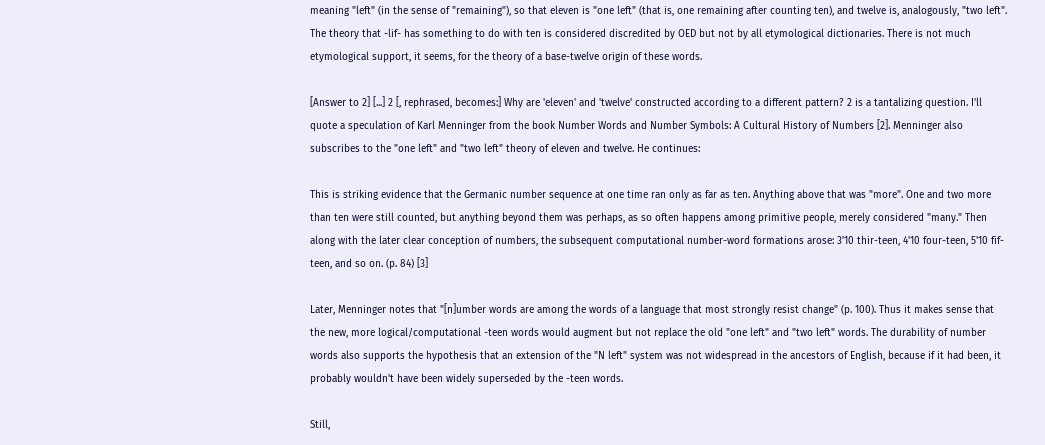meaning "left" (in the sense of "remaining"), so that eleven is "one left" (that is, one remaining after counting ten), and twelve is, analogously, "two left". The theory that -lif- has something to do with ten is considered discredited by OED but not by all etymological dictionaries. There is not much etymological support, it seems, for the theory of a base-twelve origin of these words.

[Answer to 2] [...] 2 [, rephrased, becomes:] Why are 'eleven' and 'twelve' constructed according to a different pattern? 2 is a tantalizing question. I'll quote a speculation of Karl Menninger from the book Number Words and Number Symbols: A Cultural History of Numbers [2]. Menninger also subscribes to the "one left" and "two left" theory of eleven and twelve. He continues:

This is striking evidence that the Germanic number sequence at one time ran only as far as ten. Anything above that was "more". One and two more than ten were still counted, but anything beyond them was perhaps, as so often happens among primitive people, merely considered "many." Then along with the later clear conception of numbers, the subsequent computational number-word formations arose: 3'10 thir-teen, 4'10 four-teen, 5'10 fif-teen, and so on. (p. 84) [3]

Later, Menninger notes that "[n]umber words are among the words of a language that most strongly resist change" (p. 100). Thus it makes sense that the new, more logical/computational -teen words would augment but not replace the old "one left" and "two left" words. The durability of number words also supports the hypothesis that an extension of the "N left" system was not widespread in the ancestors of English, because if it had been, it probably wouldn't have been widely superseded by the -teen words.

Still,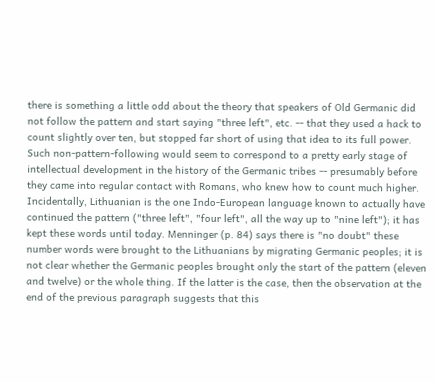there is something a little odd about the theory that speakers of Old Germanic did not follow the pattern and start saying "three left", etc. -- that they used a hack to count slightly over ten, but stopped far short of using that idea to its full power. Such non-pattern-following would seem to correspond to a pretty early stage of intellectual development in the history of the Germanic tribes -- presumably before they came into regular contact with Romans, who knew how to count much higher. Incidentally, Lithuanian is the one Indo-European language known to actually have continued the pattern ("three left", "four left", all the way up to "nine left"); it has kept these words until today. Menninger (p. 84) says there is "no doubt" these number words were brought to the Lithuanians by migrating Germanic peoples; it is not clear whether the Germanic peoples brought only the start of the pattern (eleven and twelve) or the whole thing. If the latter is the case, then the observation at the end of the previous paragraph suggests that this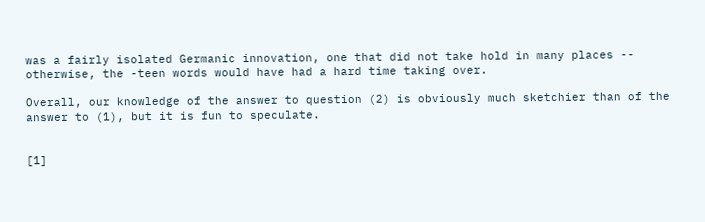was a fairly isolated Germanic innovation, one that did not take hold in many places -- otherwise, the -teen words would have had a hard time taking over.

Overall, our knowledge of the answer to question (2) is obviously much sketchier than of the answer to (1), but it is fun to speculate.


[1]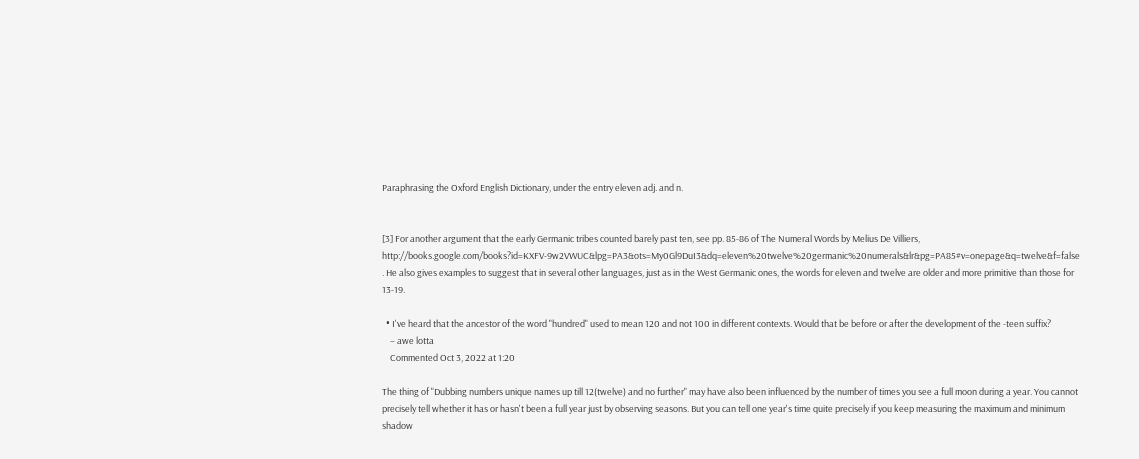Paraphrasing the Oxford English Dictionary, under the entry eleven adj. and n.


[3] For another argument that the early Germanic tribes counted barely past ten, see pp. 85-86 of The Numeral Words by Melius De Villiers, http://books.google.com/books?id=KXFV-9w2VWUC&lpg=PA3&ots=My0Gl9DuI3&dq=eleven%20twelve%20germanic%20numerals&lr&pg=PA85#v=onepage&q=twelve&f=false . He also gives examples to suggest that in several other languages, just as in the West Germanic ones, the words for eleven and twelve are older and more primitive than those for 13-19.

  • I've heard that the ancestor of the word "hundred" used to mean 120 and not 100 in different contexts. Would that be before or after the development of the -teen suffix?
    – awe lotta
    Commented Oct 3, 2022 at 1:20

The thing of "Dubbing numbers unique names up till 12(twelve) and no further" may have also been influenced by the number of times you see a full moon during a year. You cannot precisely tell whether it has or hasn't been a full year just by observing seasons. But you can tell one year's time quite precisely if you keep measuring the maximum and minimum shadow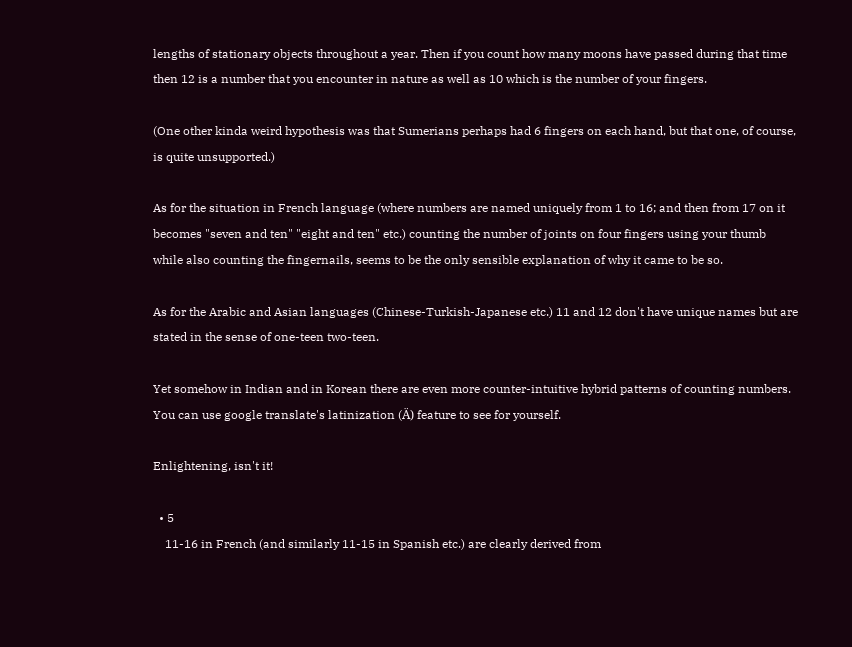lengths of stationary objects throughout a year. Then if you count how many moons have passed during that time then 12 is a number that you encounter in nature as well as 10 which is the number of your fingers.

(One other kinda weird hypothesis was that Sumerians perhaps had 6 fingers on each hand, but that one, of course, is quite unsupported.)

As for the situation in French language (where numbers are named uniquely from 1 to 16; and then from 17 on it becomes "seven and ten" "eight and ten" etc.) counting the number of joints on four fingers using your thumb while also counting the fingernails, seems to be the only sensible explanation of why it came to be so.

As for the Arabic and Asian languages (Chinese-Turkish-Japanese etc.) 11 and 12 don't have unique names but are stated in the sense of one-teen two-teen.

Yet somehow in Indian and in Korean there are even more counter-intuitive hybrid patterns of counting numbers. You can use google translate's latinization (Ä) feature to see for yourself.

Enlightening, isn't it!

  • 5
    11-16 in French (and similarly 11-15 in Spanish etc.) are clearly derived from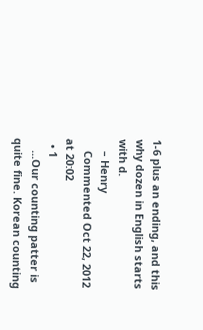1-6 plus an ending, and this why dozen in English starts with d.
    – Henry
    Commented Oct 22, 2012 at 20:02
  • 1
    ...Our counting patter is quite fine. Korean counting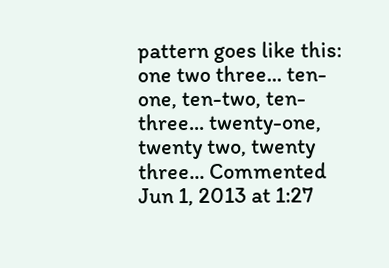pattern goes like this: one two three... ten-one, ten-two, ten-three... twenty-one, twenty two, twenty three... Commented Jun 1, 2013 at 1:27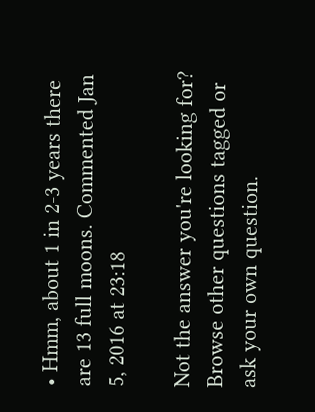• Hmm, about 1 in 2-3 years there are 13 full moons. Commented Jan 5, 2016 at 23:18

Not the answer you're looking for? Browse other questions tagged or ask your own question.